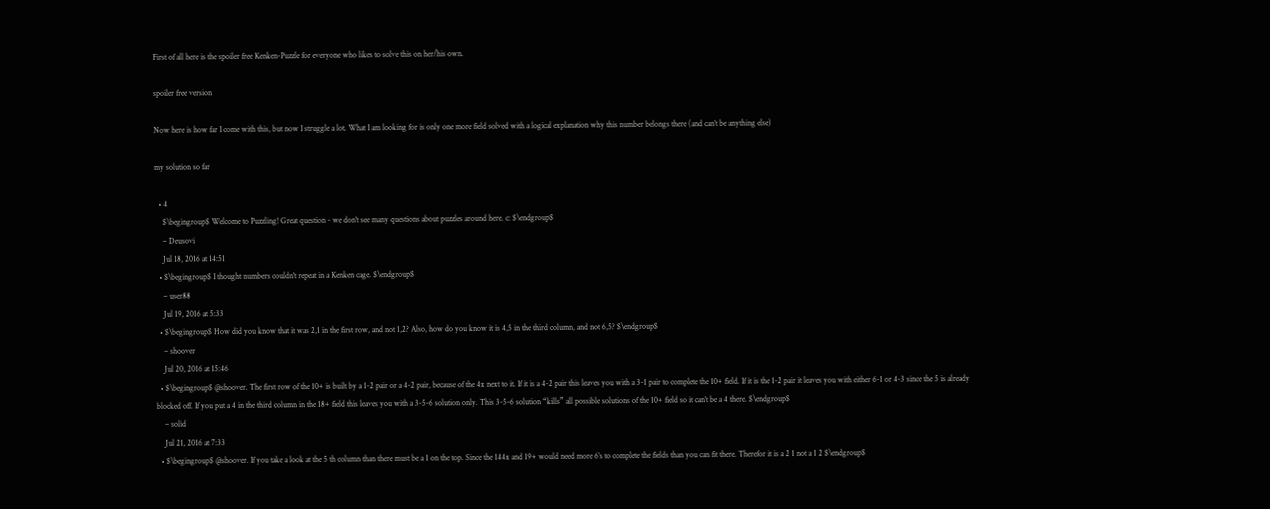First of all here is the spoiler free Kenken-Puzzle for everyone who likes to solve this on her/his own.

spoiler free version

Now here is how far I come with this, but now I struggle a lot. What I am looking for is only one more field solved with a logical explanation why this number belongs there (and can’t be anything else)

my solution so far

  • 4
    $\begingroup$ Welcome to Puzzling! Great question - we don't see many questions about puzzles around here. c: $\endgroup$
    – Deusovi
    Jul 18, 2016 at 14:51
  • $\begingroup$ I thought numbers couldn't repeat in a Kenken cage. $\endgroup$
    – user88
    Jul 19, 2016 at 5:33
  • $\begingroup$ How did you know that it was 2,1 in the first row, and not 1,2? Also, how do you know it is 4,5 in the third column, and not 6,5? $\endgroup$
    – shoover
    Jul 20, 2016 at 15:46
  • $\begingroup$ @shoover. The first row of the 10+ is built by a 1-2 pair or a 4-2 pair, because of the 4x next to it. If it is a 4-2 pair this leaves you with a 3-1 pair to complete the 10+ field. If it is the 1-2 pair it leaves you with either 6-1 or 4-3 since the 5 is already blocked off. If you put a 4 in the third column in the 18+ field this leaves you with a 3-5-6 solution only. This 3-5-6 solution “kills” all possible solutions of the 10+ field so it can’t be a 4 there. $\endgroup$
    – solid
    Jul 21, 2016 at 7:33
  • $\begingroup$ @shoover. If you take a look at the 5 th column than there must be a 1 on the top. Since the 144x and 19+ would need more 6’s to complete the fields than you can fit there. Therefor it is a 2 1 not a 1 2 $\endgroup$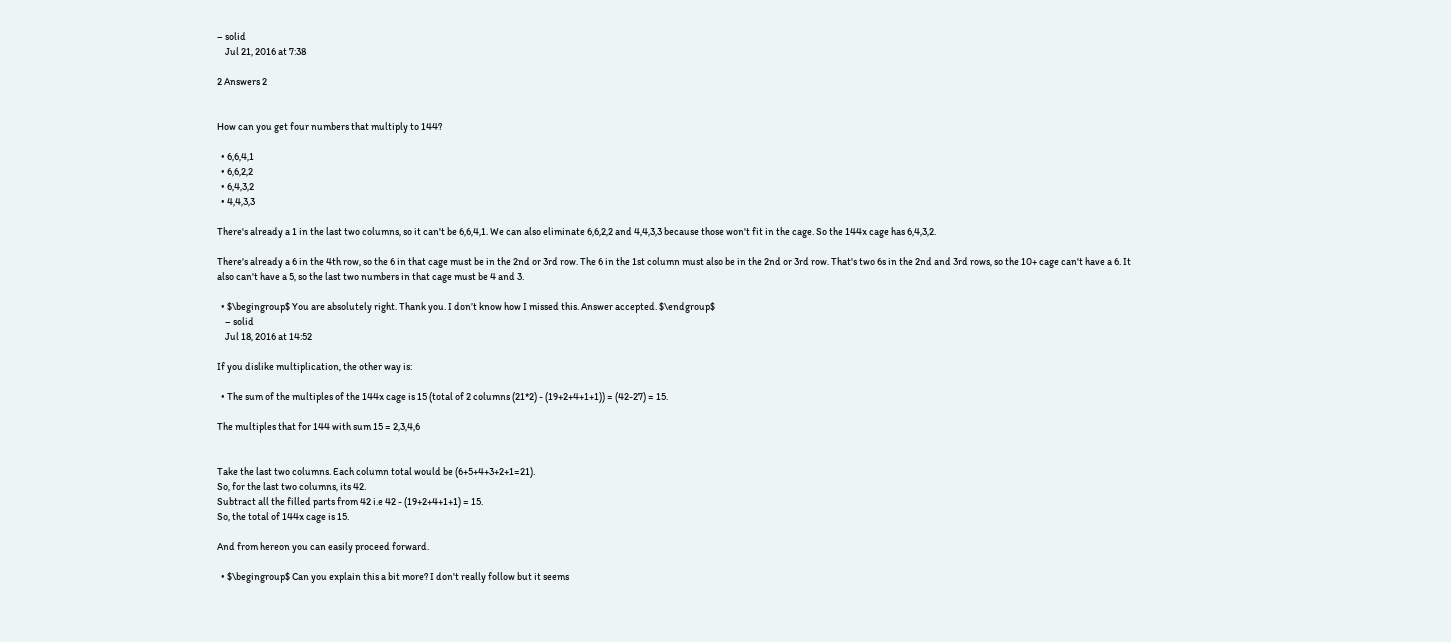– solid
    Jul 21, 2016 at 7:38

2 Answers 2


How can you get four numbers that multiply to 144?

  • 6,6,4,1
  • 6,6,2,2
  • 6,4,3,2
  • 4,4,3,3

There's already a 1 in the last two columns, so it can't be 6,6,4,1. We can also eliminate 6,6,2,2 and 4,4,3,3 because those won't fit in the cage. So the 144x cage has 6,4,3,2.

There's already a 6 in the 4th row, so the 6 in that cage must be in the 2nd or 3rd row. The 6 in the 1st column must also be in the 2nd or 3rd row. That's two 6s in the 2nd and 3rd rows, so the 10+ cage can't have a 6. It also can't have a 5, so the last two numbers in that cage must be 4 and 3.

  • $\begingroup$ You are absolutely right. Thank you. I don’t know how I missed this. Answer accepted. $\endgroup$
    – solid
    Jul 18, 2016 at 14:52

If you dislike multiplication, the other way is:

  • The sum of the multiples of the 144x cage is 15 (total of 2 columns (21*2) - (19+2+4+1+1)) = (42-27) = 15.

The multiples that for 144 with sum 15 = 2,3,4,6


Take the last two columns. Each column total would be (6+5+4+3+2+1=21).
So, for the last two columns, its 42.
Subtract all the filled parts from 42 i.e 42 - (19+2+4+1+1) = 15.
So, the total of 144x cage is 15.

And from hereon you can easily proceed forward.

  • $\begingroup$ Can you explain this a bit more? I don't really follow but it seems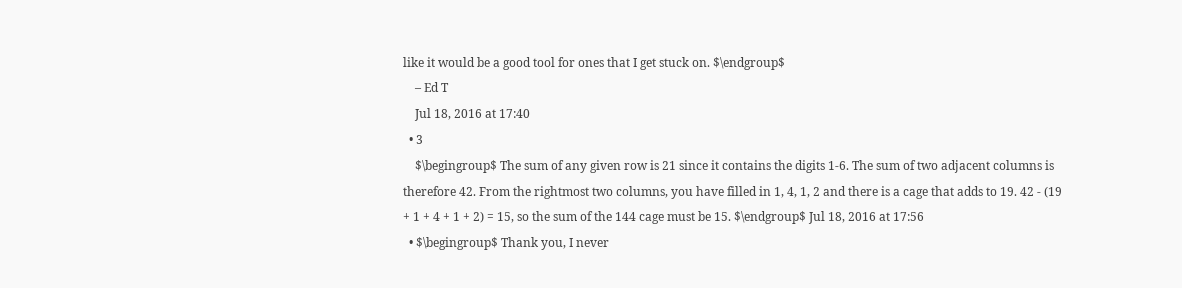like it would be a good tool for ones that I get stuck on. $\endgroup$
    – Ed T
    Jul 18, 2016 at 17:40
  • 3
    $\begingroup$ The sum of any given row is 21 since it contains the digits 1-6. The sum of two adjacent columns is therefore 42. From the rightmost two columns, you have filled in 1, 4, 1, 2 and there is a cage that adds to 19. 42 - (19 + 1 + 4 + 1 + 2) = 15, so the sum of the 144 cage must be 15. $\endgroup$ Jul 18, 2016 at 17:56
  • $\begingroup$ Thank you, I never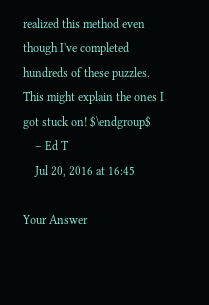realized this method even though I've completed hundreds of these puzzles. This might explain the ones I got stuck on! $\endgroup$
    – Ed T
    Jul 20, 2016 at 16:45

Your Answer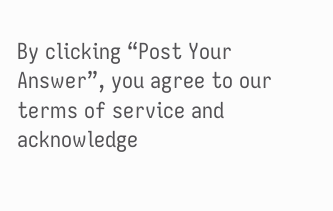By clicking “Post Your Answer”, you agree to our terms of service and acknowledge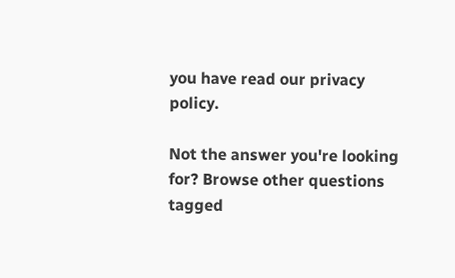you have read our privacy policy.

Not the answer you're looking for? Browse other questions tagged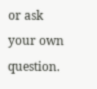or ask your own question.